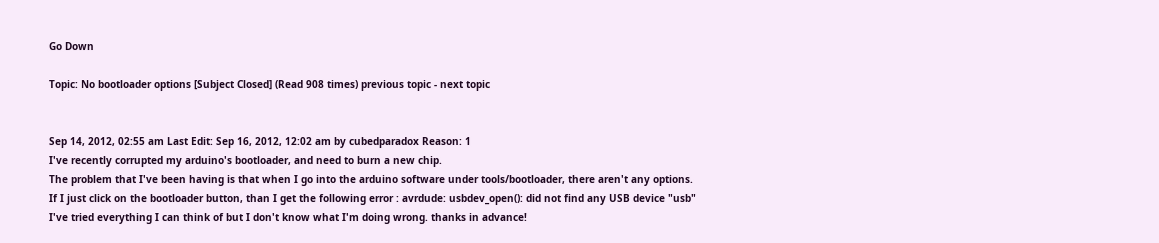Go Down

Topic: No bootloader options [Subject Closed] (Read 908 times) previous topic - next topic


Sep 14, 2012, 02:55 am Last Edit: Sep 16, 2012, 12:02 am by cubedparadox Reason: 1
I've recently corrupted my arduino's bootloader, and need to burn a new chip.
The problem that I've been having is that when I go into the arduino software under tools/bootloader, there aren't any options.
If I just click on the bootloader button, than I get the following error : avrdude: usbdev_open(): did not find any USB device "usb"
I've tried everything I can think of but I don't know what I'm doing wrong. thanks in advance!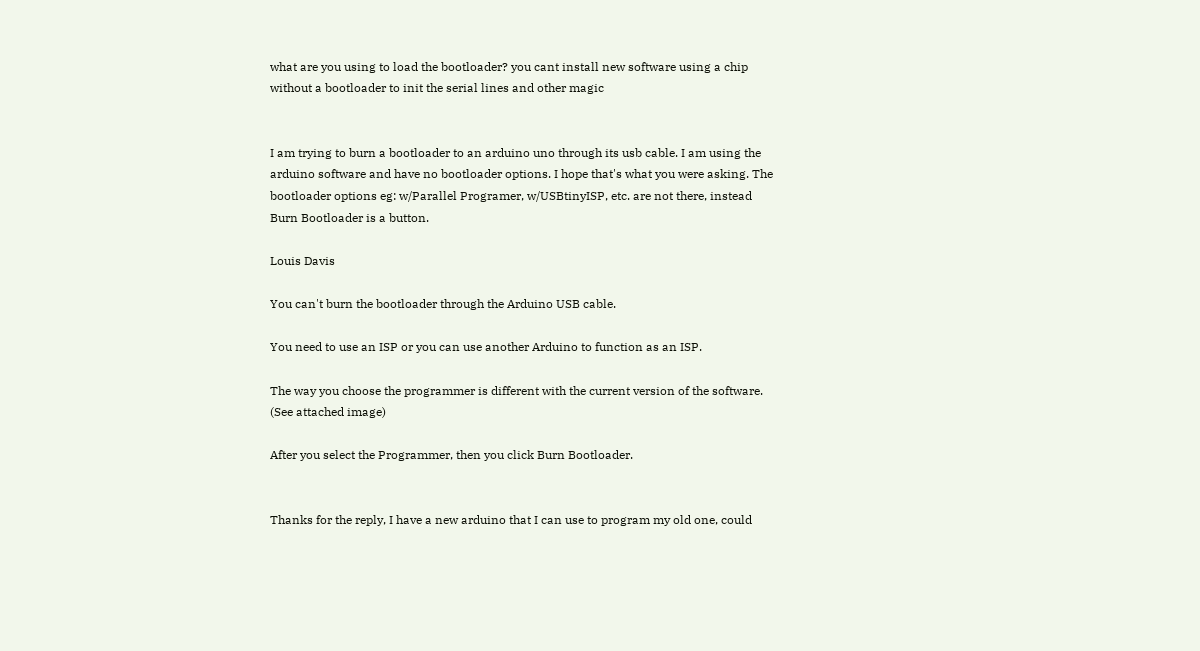what are you using to load the bootloader? you cant install new software using a chip without a bootloader to init the serial lines and other magic


I am trying to burn a bootloader to an arduino uno through its usb cable. I am using the arduino software and have no bootloader options. I hope that's what you were asking. The bootloader options eg: w/Parallel Programer, w/USBtinyISP, etc. are not there, instead Burn Bootloader is a button.

Louis Davis

You can't burn the bootloader through the Arduino USB cable.

You need to use an ISP or you can use another Arduino to function as an ISP.

The way you choose the programmer is different with the current version of the software. (See attached image)

After you select the Programmer, then you click Burn Bootloader.


Thanks for the reply, I have a new arduino that I can use to program my old one, could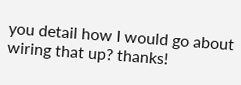you detail how I would go about wiring that up? thanks!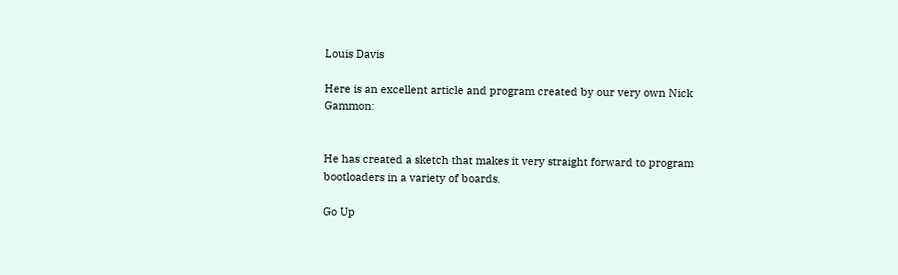Louis Davis

Here is an excellent article and program created by our very own Nick Gammon:


He has created a sketch that makes it very straight forward to program bootloaders in a variety of boards.

Go Up